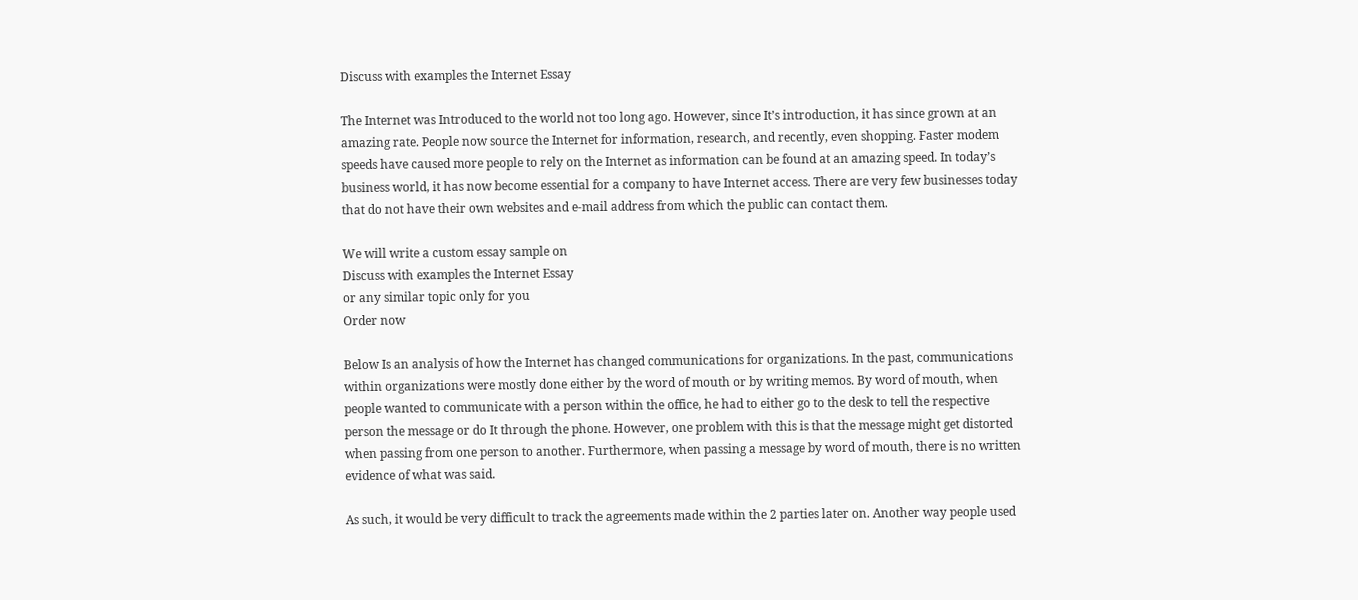Discuss with examples the Internet Essay

The Internet was Introduced to the world not too long ago. However, since It’s introduction, it has since grown at an amazing rate. People now source the Internet for information, research, and recently, even shopping. Faster modem speeds have caused more people to rely on the Internet as information can be found at an amazing speed. In today’s business world, it has now become essential for a company to have Internet access. There are very few businesses today that do not have their own websites and e-mail address from which the public can contact them.

We will write a custom essay sample on
Discuss with examples the Internet Essay
or any similar topic only for you
Order now

Below Is an analysis of how the Internet has changed communications for organizations. In the past, communications within organizations were mostly done either by the word of mouth or by writing memos. By word of mouth, when people wanted to communicate with a person within the office, he had to either go to the desk to tell the respective person the message or do It through the phone. However, one problem with this is that the message might get distorted when passing from one person to another. Furthermore, when passing a message by word of mouth, there is no written evidence of what was said.

As such, it would be very difficult to track the agreements made within the 2 parties later on. Another way people used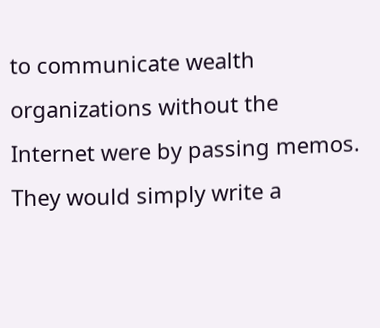to communicate wealth organizations without the Internet were by passing memos. They would simply write a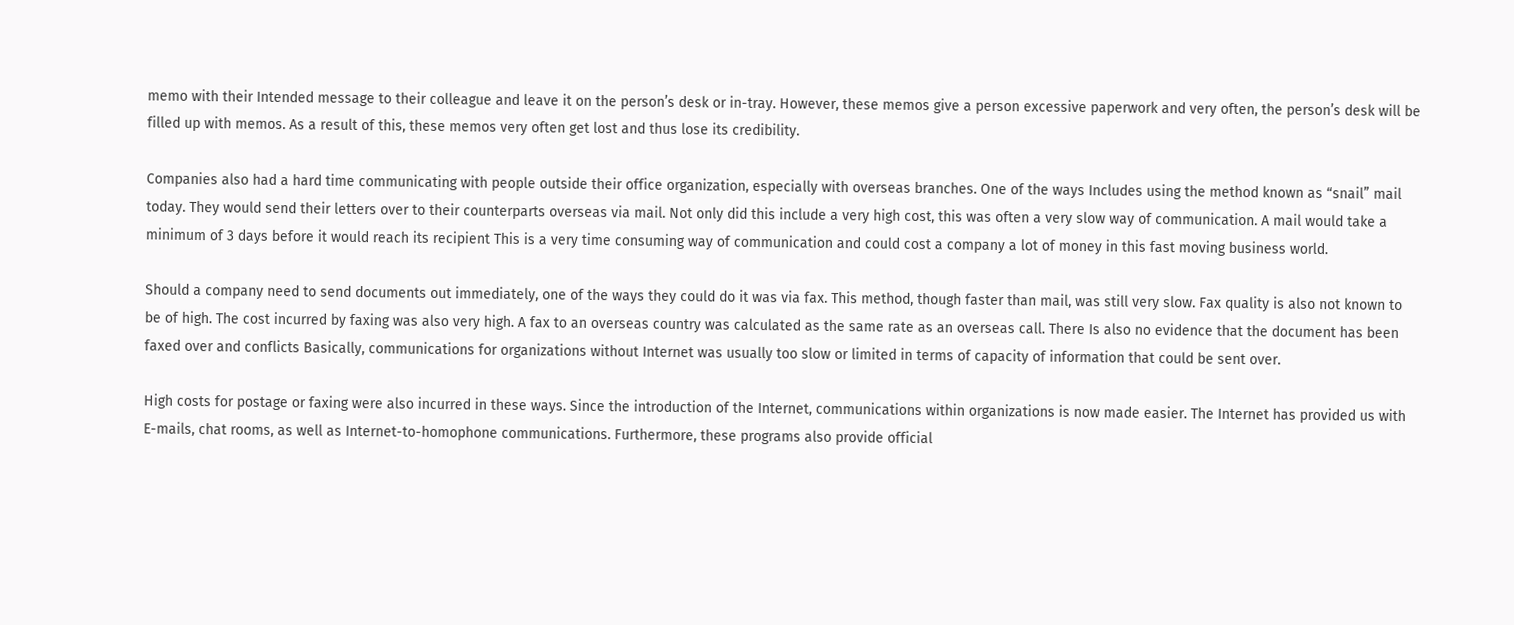memo with their Intended message to their colleague and leave it on the person’s desk or in-tray. However, these memos give a person excessive paperwork and very often, the person’s desk will be filled up with memos. As a result of this, these memos very often get lost and thus lose its credibility.

Companies also had a hard time communicating with people outside their office organization, especially with overseas branches. One of the ways Includes using the method known as “snail” mail today. They would send their letters over to their counterparts overseas via mail. Not only did this include a very high cost, this was often a very slow way of communication. A mail would take a minimum of 3 days before it would reach its recipient This is a very time consuming way of communication and could cost a company a lot of money in this fast moving business world.

Should a company need to send documents out immediately, one of the ways they could do it was via fax. This method, though faster than mail, was still very slow. Fax quality is also not known to be of high. The cost incurred by faxing was also very high. A fax to an overseas country was calculated as the same rate as an overseas call. There Is also no evidence that the document has been faxed over and conflicts Basically, communications for organizations without Internet was usually too slow or limited in terms of capacity of information that could be sent over.

High costs for postage or faxing were also incurred in these ways. Since the introduction of the Internet, communications within organizations is now made easier. The Internet has provided us with E-mails, chat rooms, as well as Internet-to-homophone communications. Furthermore, these programs also provide official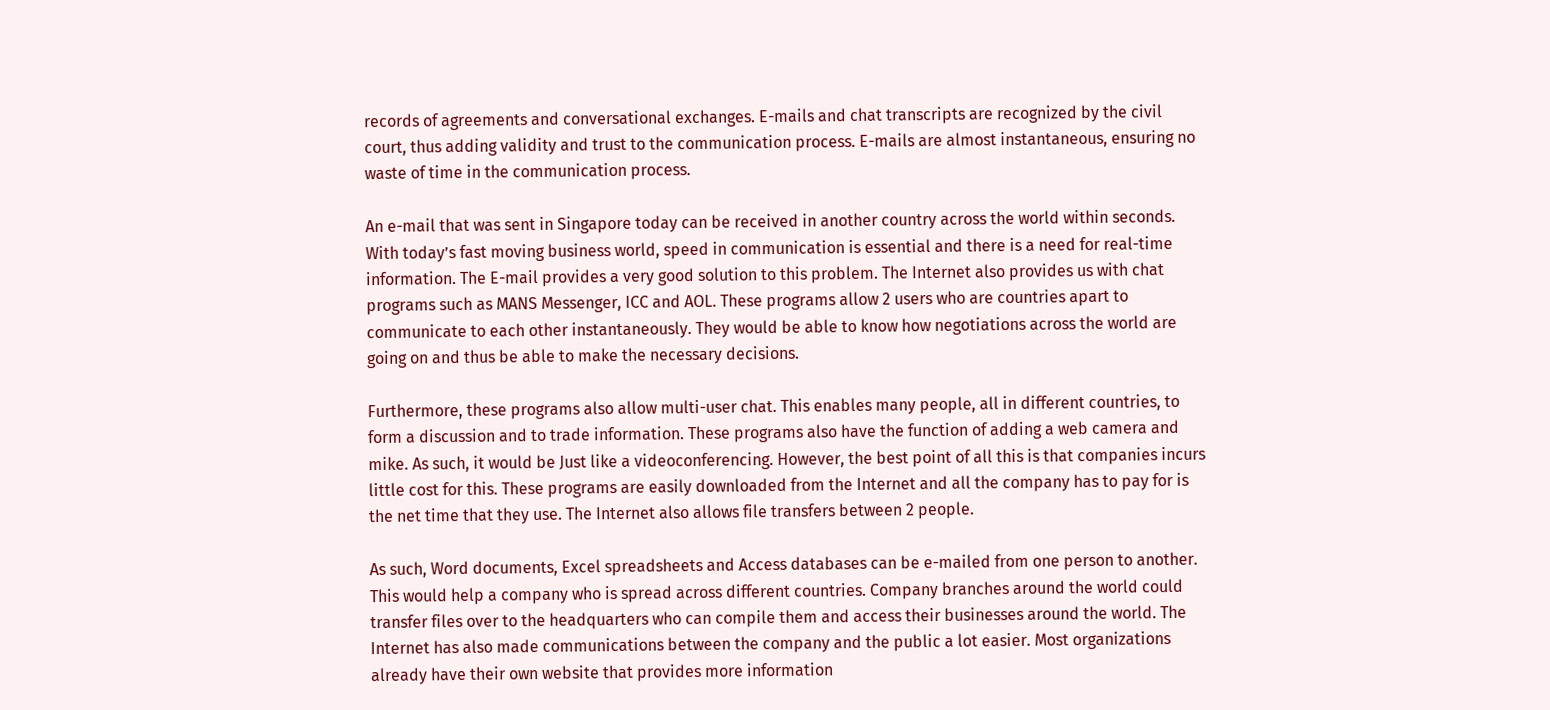records of agreements and conversational exchanges. E-mails and chat transcripts are recognized by the civil court, thus adding validity and trust to the communication process. E-mails are almost instantaneous, ensuring no waste of time in the communication process.

An e-mail that was sent in Singapore today can be received in another country across the world within seconds. With today’s fast moving business world, speed in communication is essential and there is a need for real-time information. The E-mail provides a very good solution to this problem. The Internet also provides us with chat programs such as MANS Messenger, ICC and AOL. These programs allow 2 users who are countries apart to communicate to each other instantaneously. They would be able to know how negotiations across the world are going on and thus be able to make the necessary decisions.

Furthermore, these programs also allow multi-user chat. This enables many people, all in different countries, to form a discussion and to trade information. These programs also have the function of adding a web camera and mike. As such, it would be Just like a videoconferencing. However, the best point of all this is that companies incurs little cost for this. These programs are easily downloaded from the Internet and all the company has to pay for is the net time that they use. The Internet also allows file transfers between 2 people.

As such, Word documents, Excel spreadsheets and Access databases can be e-mailed from one person to another. This would help a company who is spread across different countries. Company branches around the world could transfer files over to the headquarters who can compile them and access their businesses around the world. The Internet has also made communications between the company and the public a lot easier. Most organizations already have their own website that provides more information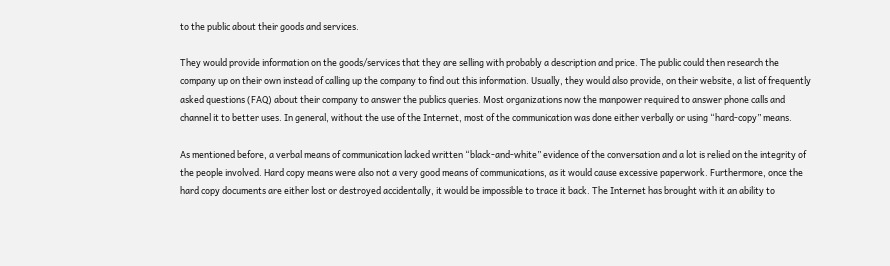to the public about their goods and services.

They would provide information on the goods/services that they are selling with probably a description and price. The public could then research the company up on their own instead of calling up the company to find out this information. Usually, they would also provide, on their website, a list of frequently asked questions (FAQ) about their company to answer the publics queries. Most organizations now the manpower required to answer phone calls and channel it to better uses. In general, without the use of the Internet, most of the communication was done either verbally or using “hard-copy” means.

As mentioned before, a verbal means of communication lacked written “black-and-white” evidence of the conversation and a lot is relied on the integrity of the people involved. Hard copy means were also not a very good means of communications, as it would cause excessive paperwork. Furthermore, once the hard copy documents are either lost or destroyed accidentally, it would be impossible to trace it back. The Internet has brought with it an ability to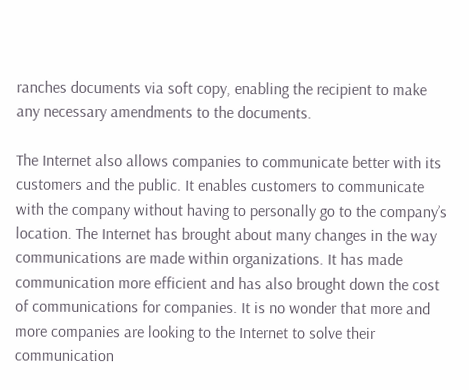ranches documents via soft copy, enabling the recipient to make any necessary amendments to the documents.

The Internet also allows companies to communicate better with its customers and the public. It enables customers to communicate with the company without having to personally go to the company’s location. The Internet has brought about many changes in the way communications are made within organizations. It has made communication more efficient and has also brought down the cost of communications for companies. It is no wonder that more and more companies are looking to the Internet to solve their communication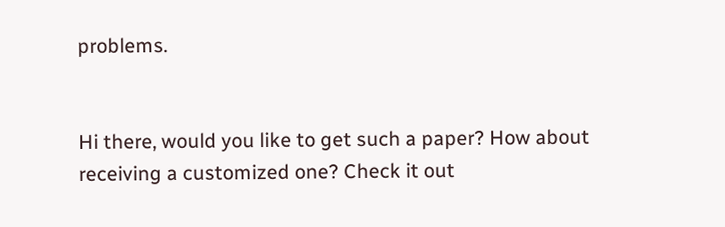problems.


Hi there, would you like to get such a paper? How about receiving a customized one? Check it out